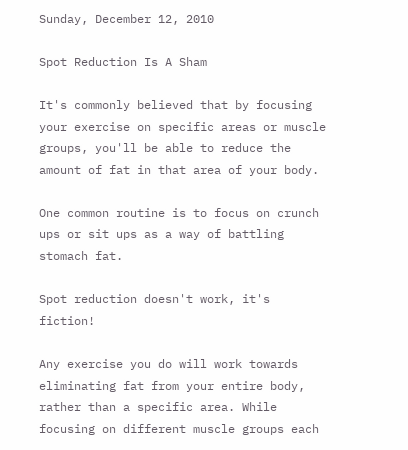Sunday, December 12, 2010

Spot Reduction Is A Sham

It's commonly believed that by focusing your exercise on specific areas or muscle groups, you'll be able to reduce the amount of fat in that area of your body.

One common routine is to focus on crunch ups or sit ups as a way of battling stomach fat.

Spot reduction doesn't work, it's fiction!

Any exercise you do will work towards eliminating fat from your entire body, rather than a specific area. While focusing on different muscle groups each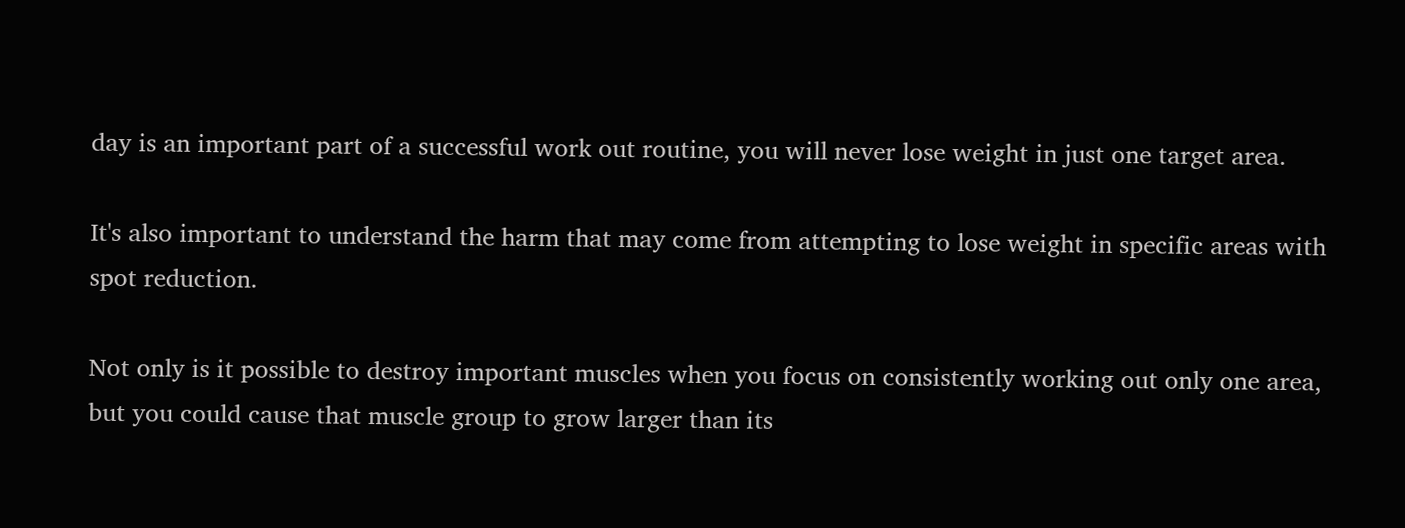day is an important part of a successful work out routine, you will never lose weight in just one target area.

It's also important to understand the harm that may come from attempting to lose weight in specific areas with spot reduction.

Not only is it possible to destroy important muscles when you focus on consistently working out only one area, but you could cause that muscle group to grow larger than its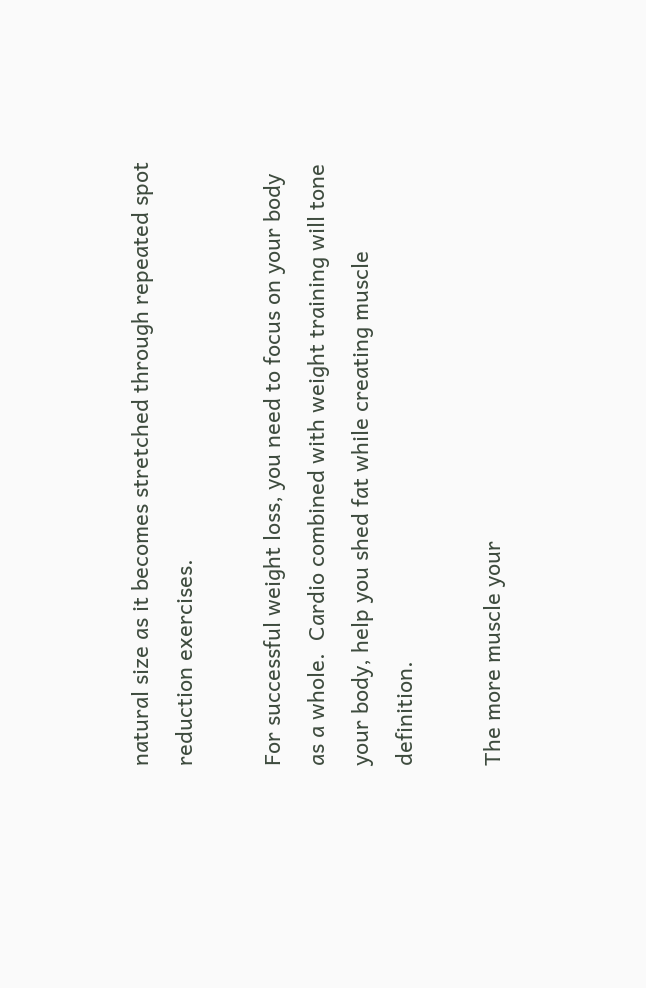natural size as it becomes stretched through repeated spot reduction exercises.

For successful weight loss, you need to focus on your body as a whole.  Cardio combined with weight training will tone your body, help you shed fat while creating muscle definition.

The more muscle your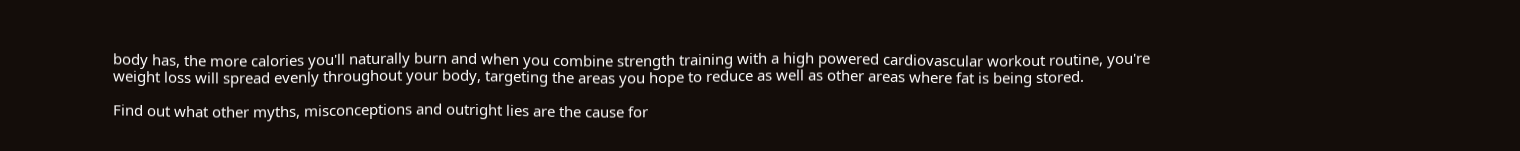body has, the more calories you'll naturally burn and when you combine strength training with a high powered cardiovascular workout routine, you're weight loss will spread evenly throughout your body, targeting the areas you hope to reduce as well as other areas where fat is being stored.

Find out what other myths, misconceptions and outright lies are the cause for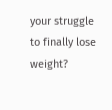your struggle to finally lose weight?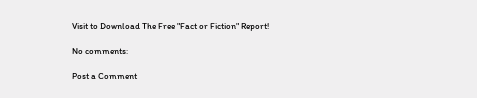Visit to Download The Free "Fact or Fiction" Report!

No comments:

Post a Comment